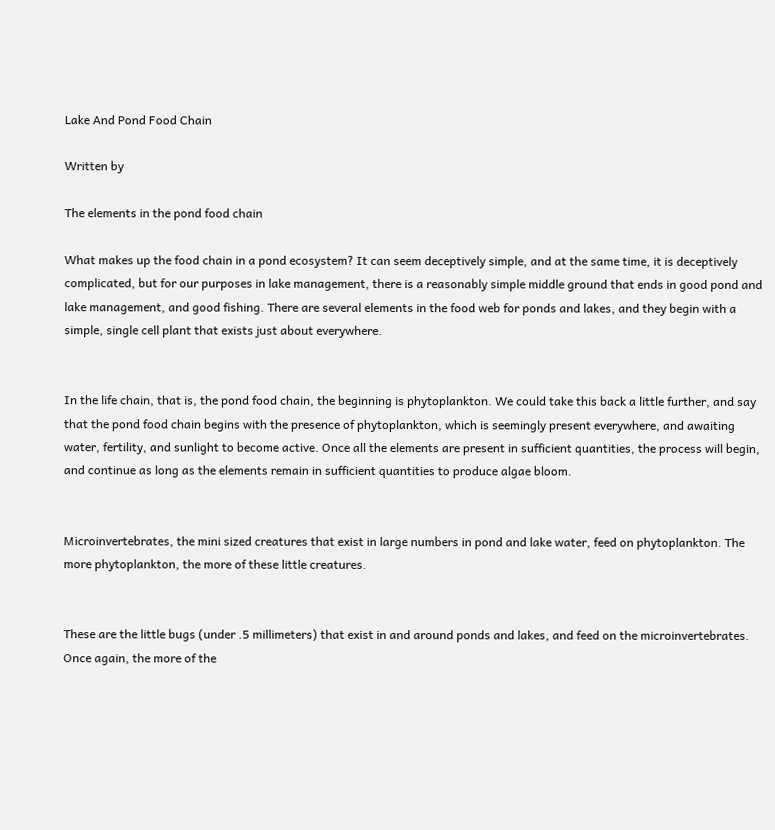Lake And Pond Food Chain

Written by

The elements in the pond food chain

What makes up the food chain in a pond ecosystem? It can seem deceptively simple, and at the same time, it is deceptively complicated, but for our purposes in lake management, there is a reasonably simple middle ground that ends in good pond and lake management, and good fishing. There are several elements in the food web for ponds and lakes, and they begin with a simple, single cell plant that exists just about everywhere.


In the life chain, that is, the pond food chain, the beginning is phytoplankton. We could take this back a little further, and say that the pond food chain begins with the presence of phytoplankton, which is seemingly present everywhere, and awaiting water, fertility, and sunlight to become active. Once all the elements are present in sufficient quantities, the process will begin, and continue as long as the elements remain in sufficient quantities to produce algae bloom.


Microinvertebrates, the mini sized creatures that exist in large numbers in pond and lake water, feed on phytoplankton. The more phytoplankton, the more of these little creatures.


These are the little bugs (under .5 millimeters) that exist in and around ponds and lakes, and feed on the microinvertebrates. Once again, the more of the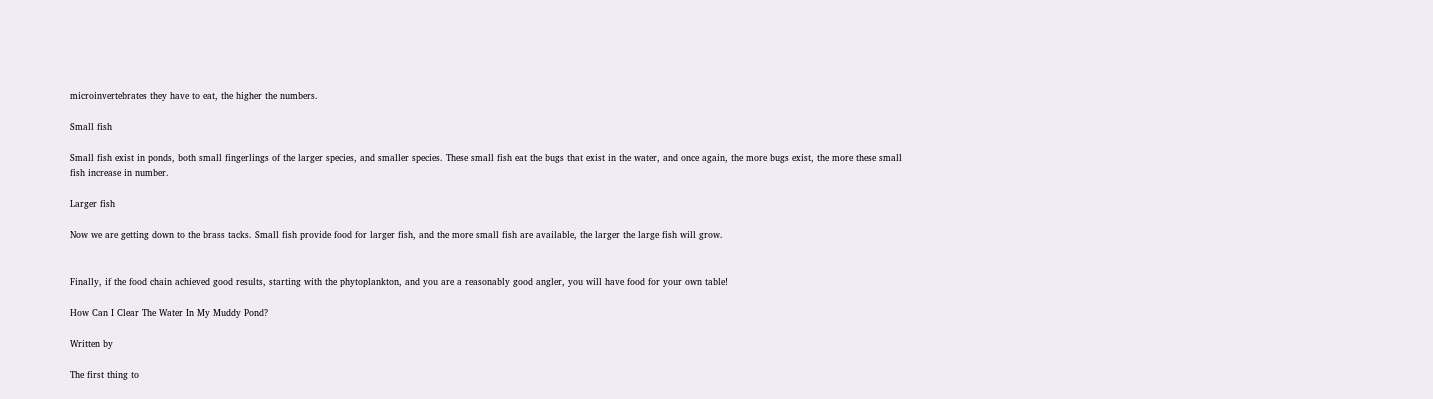microinvertebrates they have to eat, the higher the numbers.

Small fish

Small fish exist in ponds, both small fingerlings of the larger species, and smaller species. These small fish eat the bugs that exist in the water, and once again, the more bugs exist, the more these small fish increase in number.

Larger fish

Now we are getting down to the brass tacks. Small fish provide food for larger fish, and the more small fish are available, the larger the large fish will grow.


Finally, if the food chain achieved good results, starting with the phytoplankton, and you are a reasonably good angler, you will have food for your own table!

How Can I Clear The Water In My Muddy Pond?

Written by

The first thing to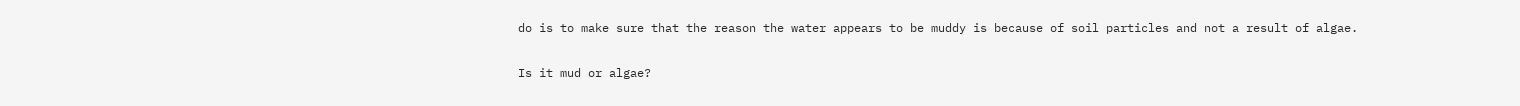do is to make sure that the reason the water appears to be muddy is because of soil particles and not a result of algae.

Is it mud or algae?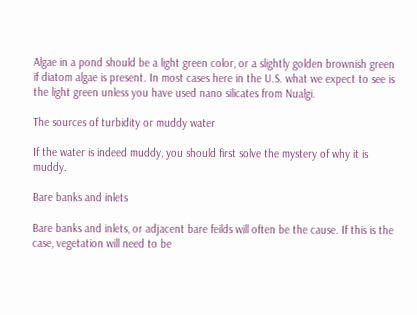Algae in a pond should be a light green color, or a slightly golden brownish green if diatom algae is present. In most cases here in the U.S. what we expect to see is the light green unless you have used nano silicates from Nualgi.

The sources of turbidity or muddy water

If the water is indeed muddy, you should first solve the mystery of why it is muddy.

Bare banks and inlets

Bare banks and inlets, or adjacent bare feilds will often be the cause. If this is the case, vegetation will need to be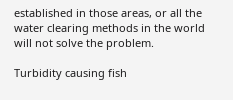established in those areas, or all the water clearing methods in the world will not solve the problem.

Turbidity causing fish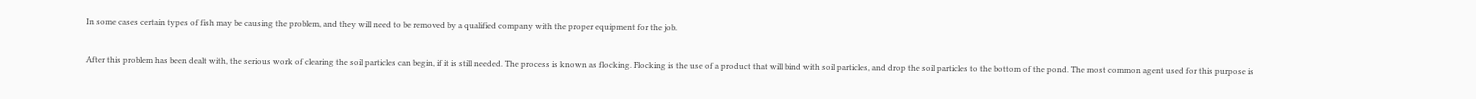In some cases certain types of fish may be causing the problem, and they will need to be removed by a qualified company with the proper equipment for the job.


After this problem has been dealt with, the serious work of clearing the soil particles can begin, if it is still needed. The process is known as flocking. Flocking is the use of a product that will bind with soil particles, and drop the soil particles to the bottom of the pond. The most common agent used for this purpose is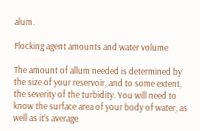alum.

Flocking agent amounts and water volume

The amount of allum needed is determined by the size of your reservoir, and to some extent, the severity of the turbidity. You will need to know the surface area of your body of water, as well as it’s average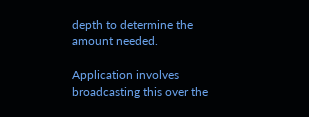depth to determine the amount needed.

Application involves broadcasting this over the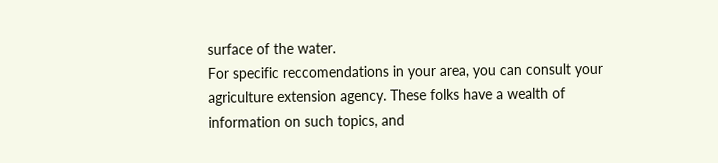surface of the water.
For specific reccomendations in your area, you can consult your agriculture extension agency. These folks have a wealth of information on such topics, and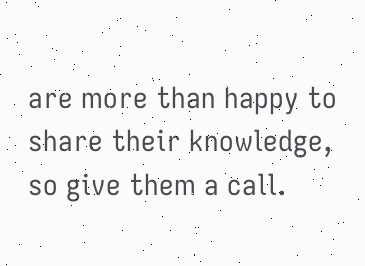are more than happy to share their knowledge, so give them a call.